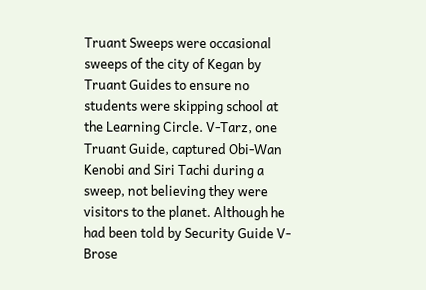Truant Sweeps were occasional sweeps of the city of Kegan by Truant Guides to ensure no students were skipping school at the Learning Circle. V-Tarz, one Truant Guide, captured Obi-Wan Kenobi and Siri Tachi during a sweep, not believing they were visitors to the planet. Although he had been told by Security Guide V-Brose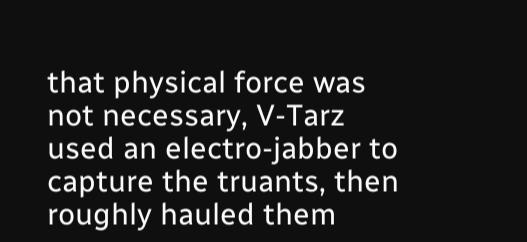that physical force was not necessary, V-Tarz used an electro-jabber to capture the truants, then roughly hauled them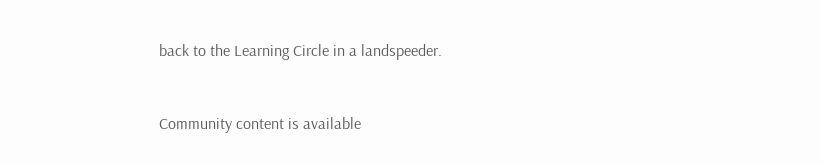back to the Learning Circle in a landspeeder.


Community content is available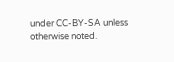under CC-BY-SA unless otherwise noted.